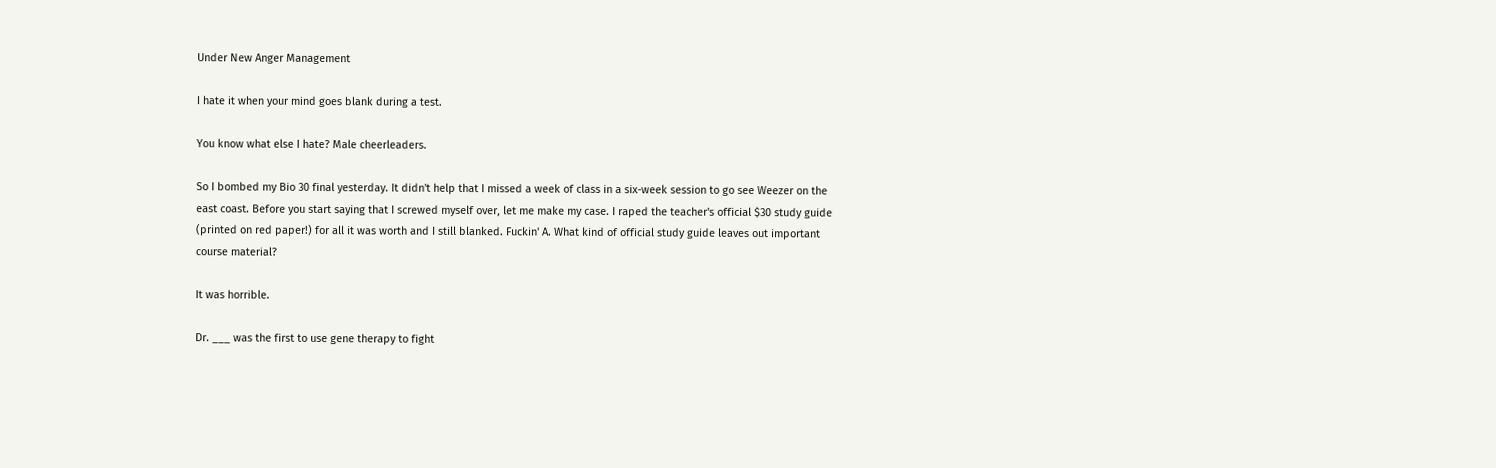Under New Anger Management

I hate it when your mind goes blank during a test.

You know what else I hate? Male cheerleaders.

So I bombed my Bio 30 final yesterday. It didn't help that I missed a week of class in a six-week session to go see Weezer on the east coast. Before you start saying that I screwed myself over, let me make my case. I raped the teacher's official $30 study guide (printed on red paper!) for all it was worth and I still blanked. Fuckin' A. What kind of official study guide leaves out important course material?

It was horrible.

Dr. ___ was the first to use gene therapy to fight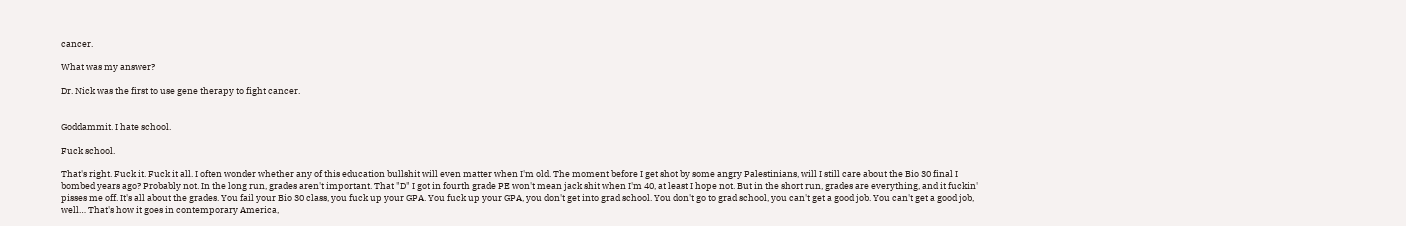cancer.

What was my answer?

Dr. Nick was the first to use gene therapy to fight cancer.


Goddammit. I hate school.

Fuck school.

That's right. Fuck it. Fuck it all. I often wonder whether any of this education bullshit will even matter when I'm old. The moment before I get shot by some angry Palestinians, will I still care about the Bio 30 final I bombed years ago? Probably not. In the long run, grades aren't important. That "D" I got in fourth grade PE won't mean jack shit when I'm 40, at least I hope not. But in the short run, grades are everything, and it fuckin' pisses me off. It's all about the grades. You fail your Bio 30 class, you fuck up your GPA. You fuck up your GPA, you don't get into grad school. You don't go to grad school, you can't get a good job. You can't get a good job, well… That's how it goes in contemporary America,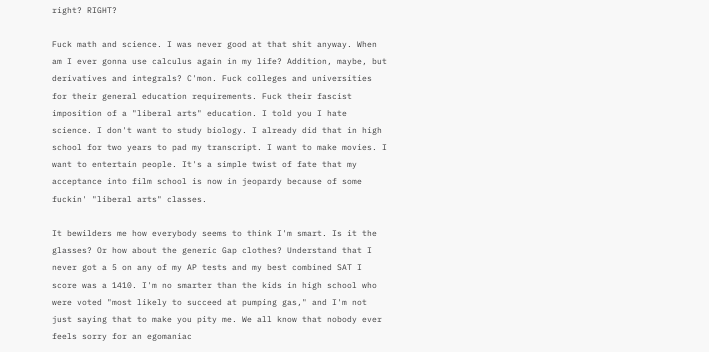right? RIGHT?

Fuck math and science. I was never good at that shit anyway. When am I ever gonna use calculus again in my life? Addition, maybe, but derivatives and integrals? C'mon. Fuck colleges and universities for their general education requirements. Fuck their fascist imposition of a "liberal arts" education. I told you I hate science. I don't want to study biology. I already did that in high school for two years to pad my transcript. I want to make movies. I want to entertain people. It's a simple twist of fate that my acceptance into film school is now in jeopardy because of some fuckin' "liberal arts" classes.

It bewilders me how everybody seems to think I'm smart. Is it the glasses? Or how about the generic Gap clothes? Understand that I never got a 5 on any of my AP tests and my best combined SAT I score was a 1410. I'm no smarter than the kids in high school who were voted "most likely to succeed at pumping gas," and I'm not just saying that to make you pity me. We all know that nobody ever feels sorry for an egomaniac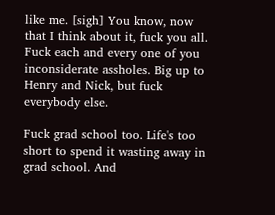like me. [sigh] You know, now that I think about it, fuck you all. Fuck each and every one of you inconsiderate assholes. Big up to Henry and Nick, but fuck everybody else.

Fuck grad school too. Life's too short to spend it wasting away in grad school. And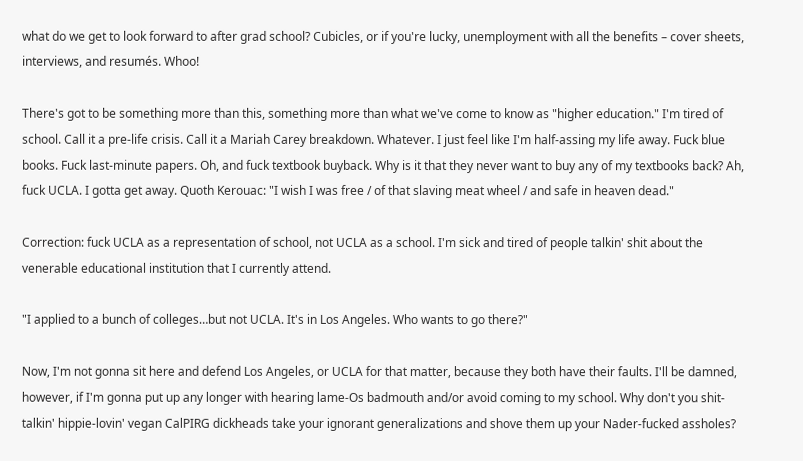what do we get to look forward to after grad school? Cubicles, or if you're lucky, unemployment with all the benefits – cover sheets, interviews, and resumés. Whoo!

There's got to be something more than this, something more than what we've come to know as "higher education." I'm tired of school. Call it a pre-life crisis. Call it a Mariah Carey breakdown. Whatever. I just feel like I'm half-assing my life away. Fuck blue books. Fuck last-minute papers. Oh, and fuck textbook buyback. Why is it that they never want to buy any of my textbooks back? Ah, fuck UCLA. I gotta get away. Quoth Kerouac: "I wish I was free / of that slaving meat wheel / and safe in heaven dead."

Correction: fuck UCLA as a representation of school, not UCLA as a school. I'm sick and tired of people talkin' shit about the venerable educational institution that I currently attend.

"I applied to a bunch of colleges…but not UCLA. It's in Los Angeles. Who wants to go there?"

Now, I'm not gonna sit here and defend Los Angeles, or UCLA for that matter, because they both have their faults. I'll be damned, however, if I'm gonna put up any longer with hearing lame-Os badmouth and/or avoid coming to my school. Why don't you shit-talkin' hippie-lovin' vegan CalPIRG dickheads take your ignorant generalizations and shove them up your Nader-fucked assholes?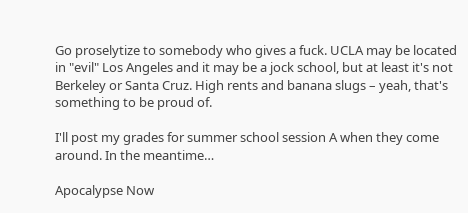Go proselytize to somebody who gives a fuck. UCLA may be located in "evil" Los Angeles and it may be a jock school, but at least it's not Berkeley or Santa Cruz. High rents and banana slugs – yeah, that's something to be proud of.

I'll post my grades for summer school session A when they come around. In the meantime…

Apocalypse Now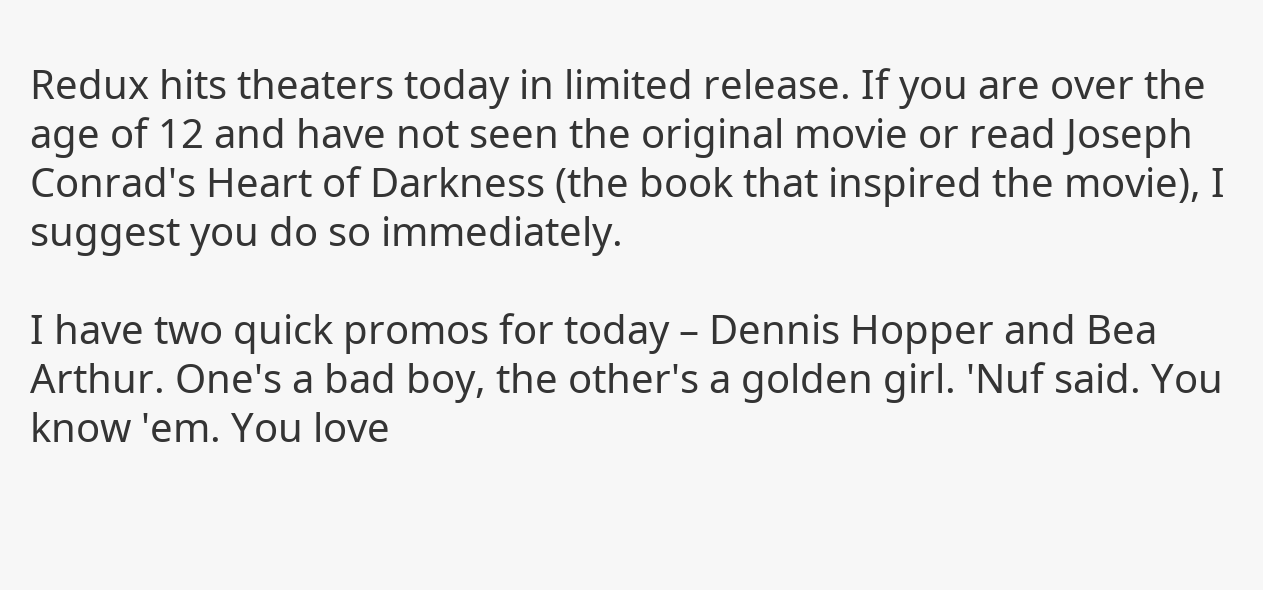Redux hits theaters today in limited release. If you are over the age of 12 and have not seen the original movie or read Joseph Conrad's Heart of Darkness (the book that inspired the movie), I suggest you do so immediately.

I have two quick promos for today – Dennis Hopper and Bea Arthur. One's a bad boy, the other's a golden girl. 'Nuf said. You know 'em. You love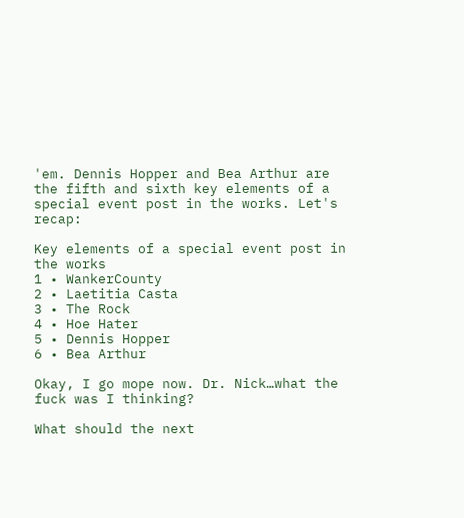'em. Dennis Hopper and Bea Arthur are the fifth and sixth key elements of a special event post in the works. Let's recap:

Key elements of a special event post in the works
1 • WankerCounty
2 • Laetitia Casta
3 • The Rock
4 • Hoe Hater
5 • Dennis Hopper
6 • Bea Arthur

Okay, I go mope now. Dr. Nick…what the fuck was I thinking?

What should the next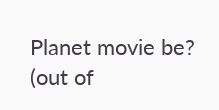Planet movie be?
(out of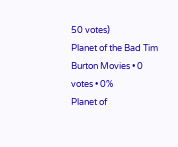50 votes)
Planet of the Bad Tim Burton Movies • 0 votes • 0%
Planet of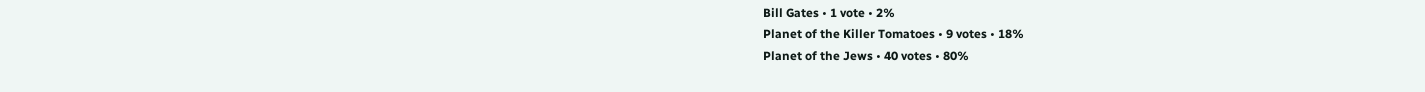Bill Gates • 1 vote • 2%
Planet of the Killer Tomatoes • 9 votes • 18%
Planet of the Jews • 40 votes • 80%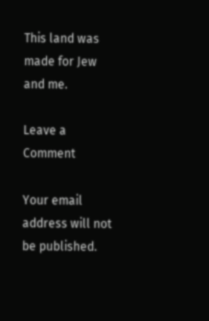This land was made for Jew and me.

Leave a Comment

Your email address will not be published.